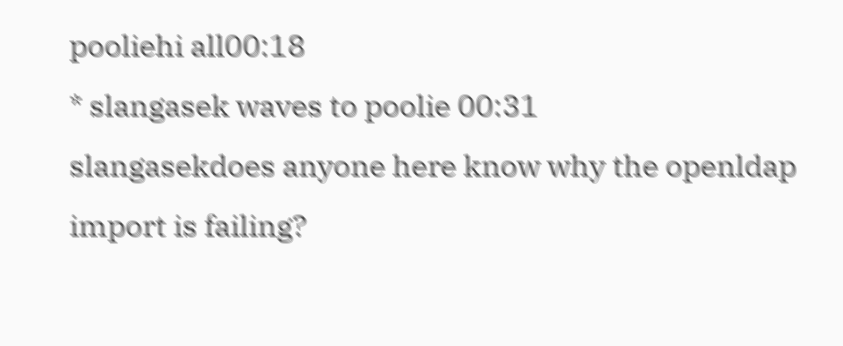pooliehi all00:18
* slangasek waves to poolie 00:31
slangasekdoes anyone here know why the openldap import is failing?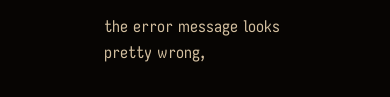the error message looks pretty wrong,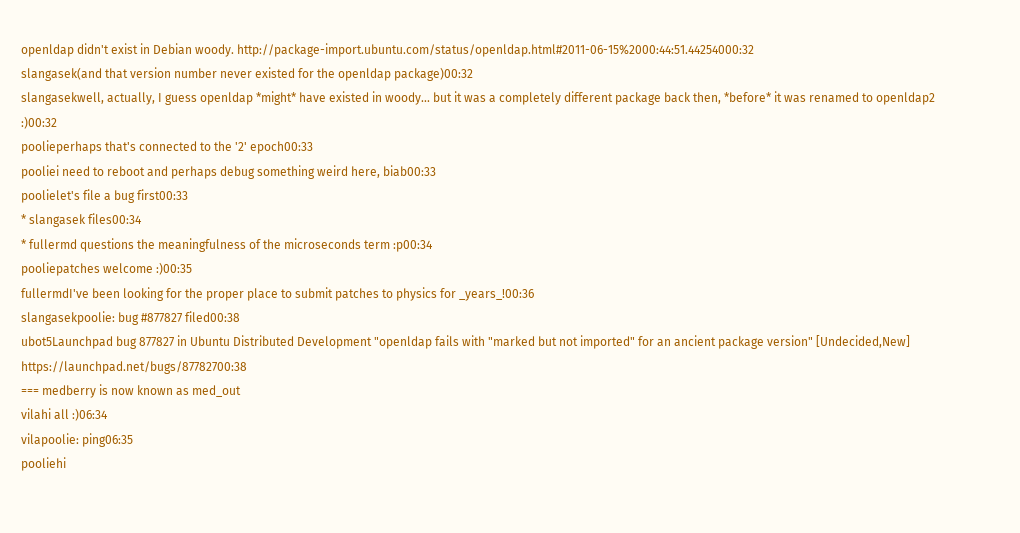openldap didn't exist in Debian woody. http://package-import.ubuntu.com/status/openldap.html#2011-06-15%2000:44:51.44254000:32
slangasek(and that version number never existed for the openldap package)00:32
slangasekwell, actually, I guess openldap *might* have existed in woody... but it was a completely different package back then, *before* it was renamed to openldap2 :)00:32
poolieperhaps that's connected to the '2' epoch00:33
pooliei need to reboot and perhaps debug something weird here, biab00:33
poolielet's file a bug first00:33
* slangasek files00:34
* fullermd questions the meaningfulness of the microseconds term :p00:34
pooliepatches welcome :)00:35
fullermdI've been looking for the proper place to submit patches to physics for _years_!00:36
slangasekpoolie: bug #877827 filed00:38
ubot5Launchpad bug 877827 in Ubuntu Distributed Development "openldap fails with "marked but not imported" for an ancient package version" [Undecided,New] https://launchpad.net/bugs/87782700:38
=== medberry is now known as med_out
vilahi all :)06:34
vilapoolie: ping06:35
pooliehi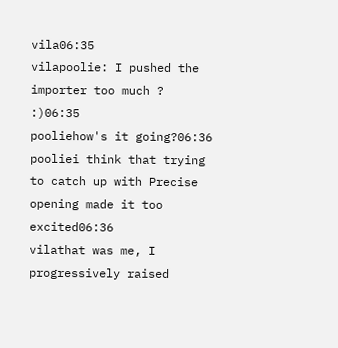vila06:35
vilapoolie: I pushed the importer too much ? :)06:35
pooliehow's it going?06:36
pooliei think that trying to catch up with Precise opening made it too excited06:36
vilathat was me, I progressively raised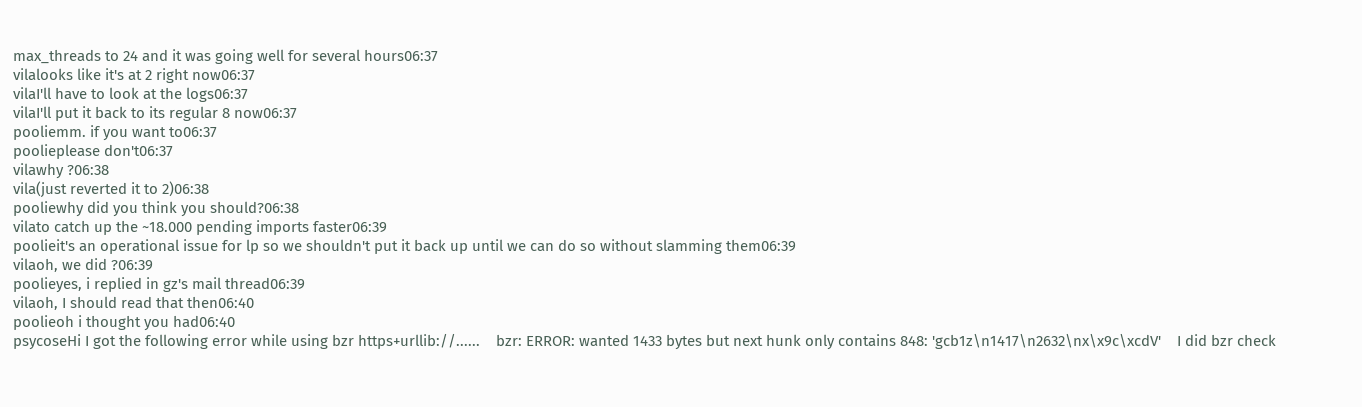max_threads to 24 and it was going well for several hours06:37
vilalooks like it's at 2 right now06:37
vilaI'll have to look at the logs06:37
vilaI'll put it back to its regular 8 now06:37
pooliemm. if you want to06:37
poolieplease don't06:37
vilawhy ?06:38
vila(just reverted it to 2)06:38
pooliewhy did you think you should?06:38
vilato catch up the ~18.000 pending imports faster06:39
poolieit's an operational issue for lp so we shouldn't put it back up until we can do so without slamming them06:39
vilaoh, we did ?06:39
poolieyes, i replied in gz's mail thread06:39
vilaoh, I should read that then06:40
poolieoh i thought you had06:40
psycoseHi I got the following error while using bzr https+urllib://......    bzr: ERROR: wanted 1433 bytes but next hunk only contains 848: 'gcb1z\n1417\n2632\nx\x9c\xcdV'    I did bzr check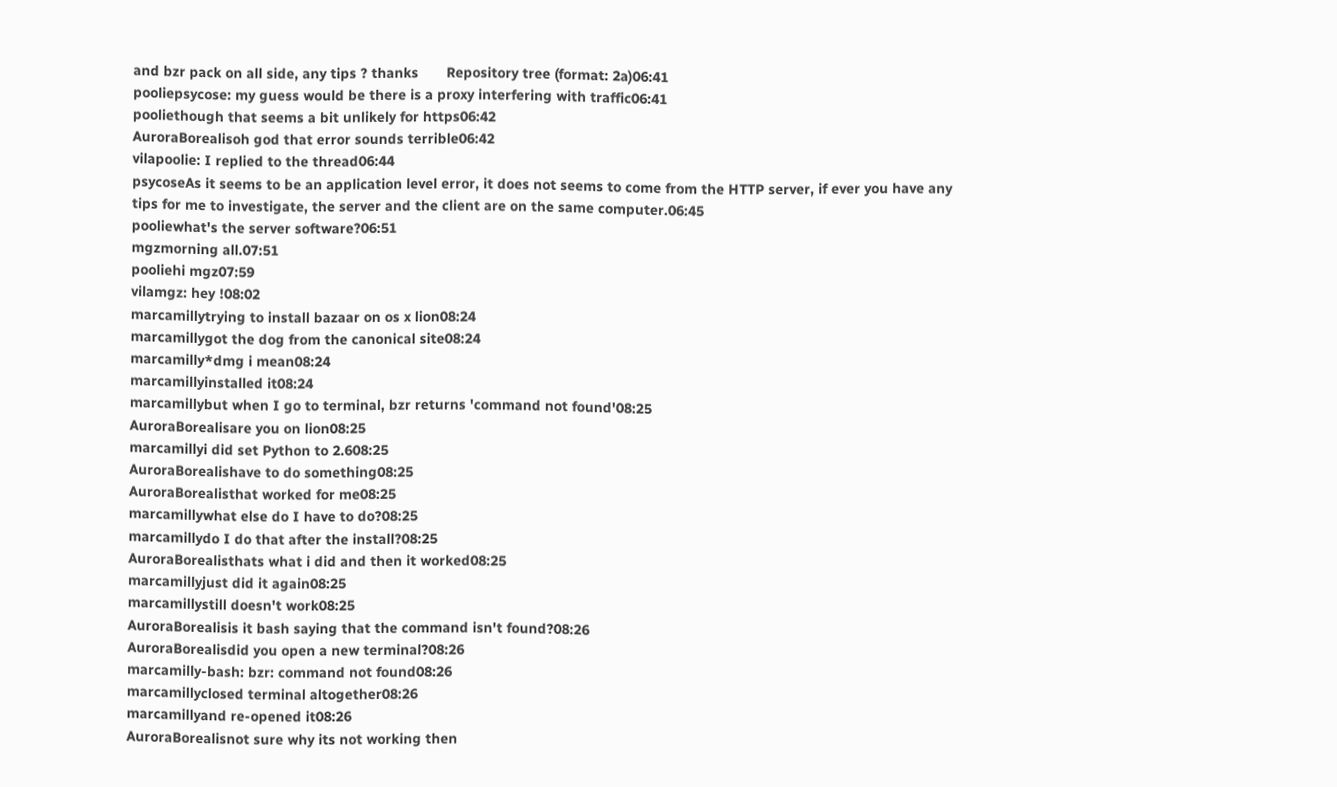and bzr pack on all side, any tips ? thanks       Repository tree (format: 2a)06:41
pooliepsycose: my guess would be there is a proxy interfering with traffic06:41
pooliethough that seems a bit unlikely for https06:42
AuroraBorealisoh god that error sounds terrible06:42
vilapoolie: I replied to the thread06:44
psycoseAs it seems to be an application level error, it does not seems to come from the HTTP server, if ever you have any tips for me to investigate, the server and the client are on the same computer.06:45
pooliewhat's the server software?06:51
mgzmorning all.07:51
pooliehi mgz07:59
vilamgz: hey !08:02
marcamillytrying to install bazaar on os x lion08:24
marcamillygot the dog from the canonical site08:24
marcamilly*dmg i mean08:24
marcamillyinstalled it08:24
marcamillybut when I go to terminal, bzr returns 'command not found'08:25
AuroraBorealisare you on lion08:25
marcamillyi did set Python to 2.608:25
AuroraBorealishave to do something08:25
AuroraBorealisthat worked for me08:25
marcamillywhat else do I have to do?08:25
marcamillydo I do that after the install?08:25
AuroraBorealisthats what i did and then it worked08:25
marcamillyjust did it again08:25
marcamillystill doesn't work08:25
AuroraBorealisis it bash saying that the command isn't found?08:26
AuroraBorealisdid you open a new terminal?08:26
marcamilly-bash: bzr: command not found08:26
marcamillyclosed terminal altogether08:26
marcamillyand re-opened it08:26
AuroraBorealisnot sure why its not working then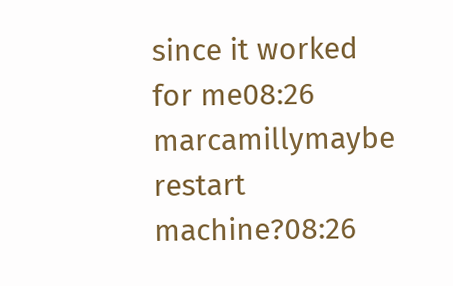since it worked for me08:26
marcamillymaybe restart machine?08:26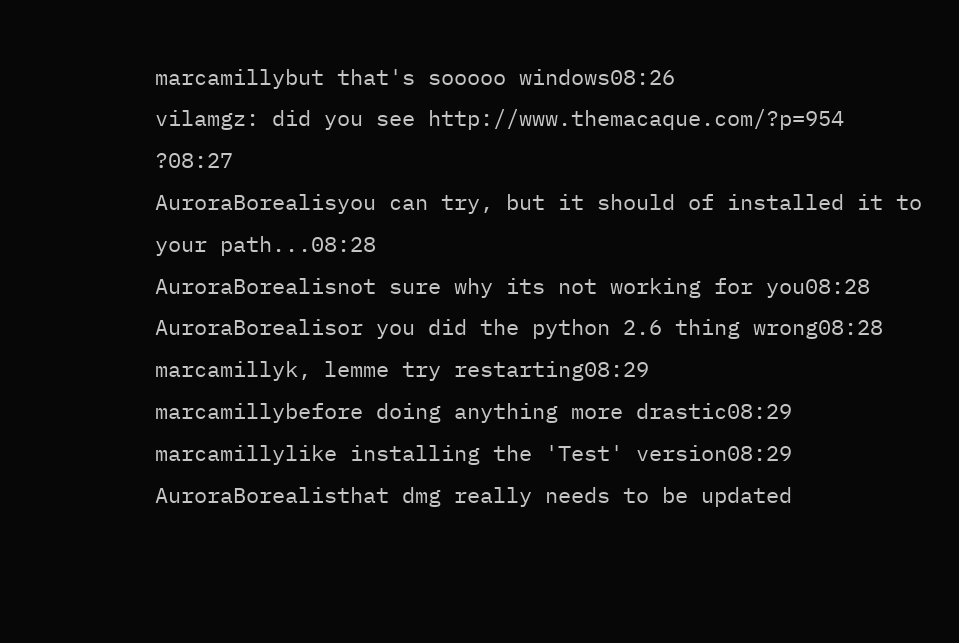marcamillybut that's sooooo windows08:26
vilamgz: did you see http://www.themacaque.com/?p=954 ?08:27
AuroraBorealisyou can try, but it should of installed it to your path...08:28
AuroraBorealisnot sure why its not working for you08:28
AuroraBorealisor you did the python 2.6 thing wrong08:28
marcamillyk, lemme try restarting08:29
marcamillybefore doing anything more drastic08:29
marcamillylike installing the 'Test' version08:29
AuroraBorealisthat dmg really needs to be updated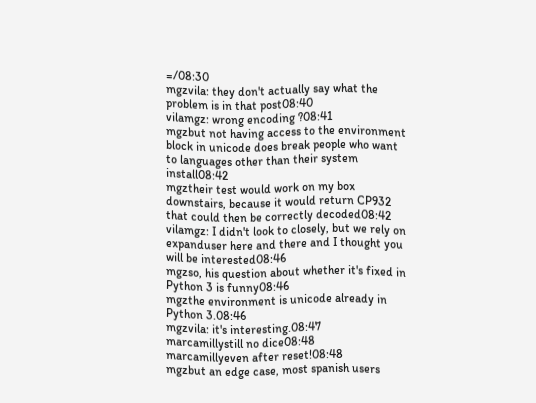=/08:30
mgzvila: they don't actually say what the problem is in that post08:40
vilamgz: wrong encoding ?08:41
mgzbut not having access to the environment block in unicode does break people who want to languages other than their system install08:42
mgztheir test would work on my box downstairs, because it would return CP932 that could then be correctly decoded08:42
vilamgz: I didn't look to closely, but we rely on expanduser here and there and I thought you will be interested08:46
mgzso, his question about whether it's fixed in Python 3 is funny08:46
mgzthe environment is unicode already in Python 3.08:46
mgzvila: it's interesting.08:47
marcamillystill no dice08:48
marcamillyeven after reset!08:48
mgzbut an edge case, most spanish users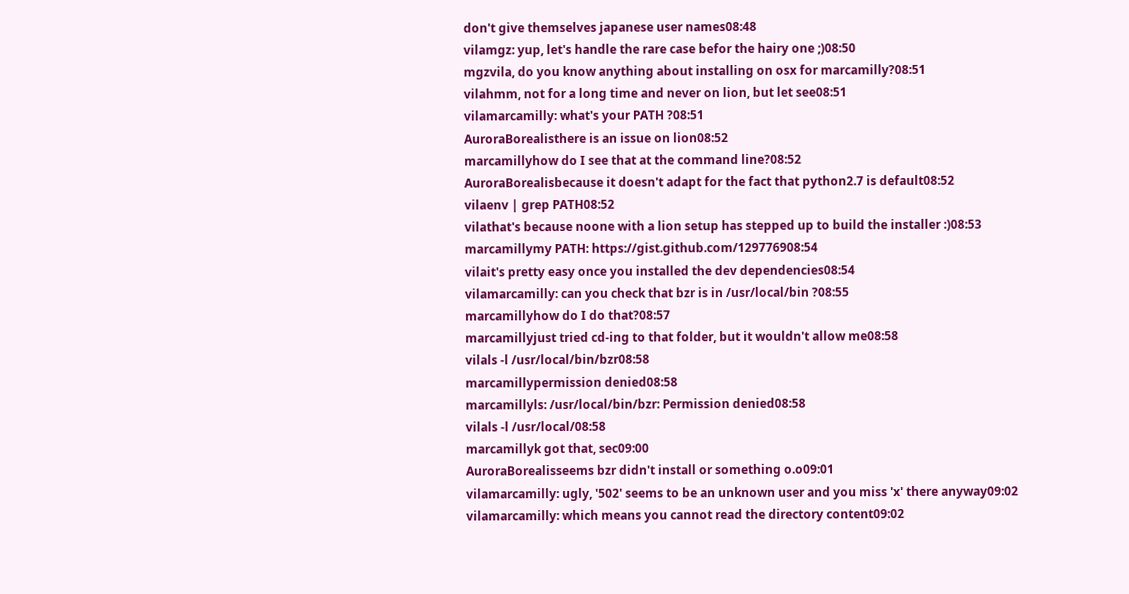don't give themselves japanese user names08:48
vilamgz: yup, let's handle the rare case befor the hairy one ;)08:50
mgzvila, do you know anything about installing on osx for marcamilly?08:51
vilahmm, not for a long time and never on lion, but let see08:51
vilamarcamilly: what's your PATH ?08:51
AuroraBorealisthere is an issue on lion08:52
marcamillyhow do I see that at the command line?08:52
AuroraBorealisbecause it doesn't adapt for the fact that python2.7 is default08:52
vilaenv | grep PATH08:52
vilathat's because noone with a lion setup has stepped up to build the installer :)08:53
marcamillymy PATH: https://gist.github.com/129776908:54
vilait's pretty easy once you installed the dev dependencies08:54
vilamarcamilly: can you check that bzr is in /usr/local/bin ?08:55
marcamillyhow do I do that?08:57
marcamillyjust tried cd-ing to that folder, but it wouldn't allow me08:58
vilals -l /usr/local/bin/bzr08:58
marcamillypermission denied08:58
marcamillyls: /usr/local/bin/bzr: Permission denied08:58
vilals -l /usr/local/08:58
marcamillyk got that, sec09:00
AuroraBorealisseems bzr didn't install or something o.o09:01
vilamarcamilly: ugly, '502' seems to be an unknown user and you miss 'x' there anyway09:02
vilamarcamilly: which means you cannot read the directory content09:02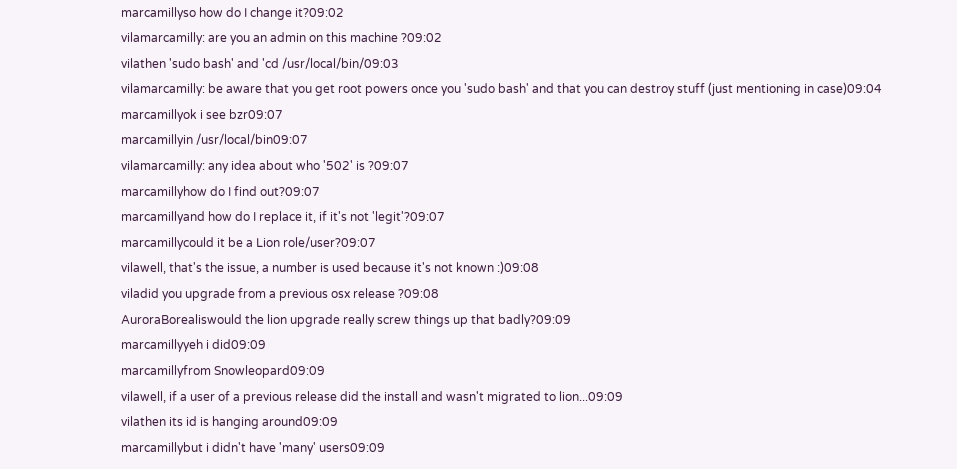marcamillyso how do I change it?09:02
vilamarcamilly: are you an admin on this machine ?09:02
vilathen 'sudo bash' and 'cd /usr/local/bin/09:03
vilamarcamilly: be aware that you get root powers once you 'sudo bash' and that you can destroy stuff (just mentioning in case)09:04
marcamillyok i see bzr09:07
marcamillyin /usr/local/bin09:07
vilamarcamilly: any idea about who '502' is ?09:07
marcamillyhow do I find out?09:07
marcamillyand how do I replace it, if it's not 'legit'?09:07
marcamillycould it be a Lion role/user?09:07
vilawell, that's the issue, a number is used because it's not known :)09:08
viladid you upgrade from a previous osx release ?09:08
AuroraBorealiswould the lion upgrade really screw things up that badly?09:09
marcamillyyeh i did09:09
marcamillyfrom Snowleopard09:09
vilawell, if a user of a previous release did the install and wasn't migrated to lion...09:09
vilathen its id is hanging around09:09
marcamillybut i didn't have 'many' users09:09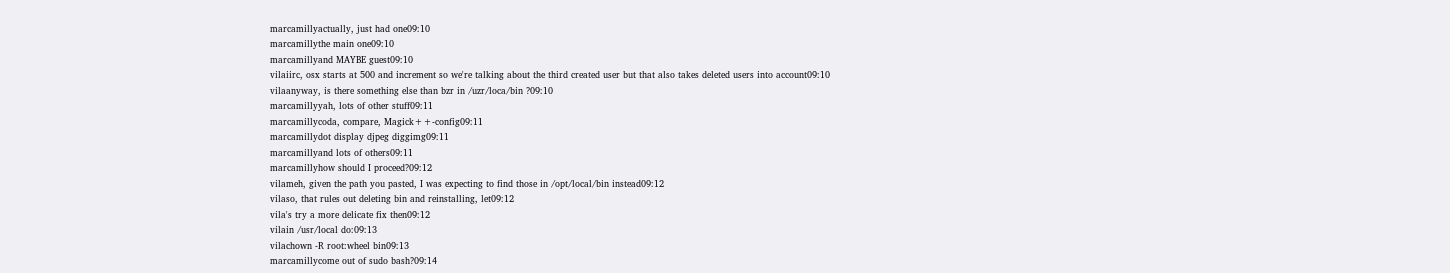marcamillyactually, just had one09:10
marcamillythe main one09:10
marcamillyand MAYBE guest09:10
vilaiirc, osx starts at 500 and increment so we're talking about the third created user but that also takes deleted users into account09:10
vilaanyway, is there something else than bzr in /uzr/loca/bin ?09:10
marcamillyyah, lots of other stuff09:11
marcamillycoda, compare, Magick++-config09:11
marcamillydot display djpeg diggimg09:11
marcamillyand lots of others09:11
marcamillyhow should I proceed?09:12
vilameh, given the path you pasted, I was expecting to find those in /opt/local/bin instead09:12
vilaso, that rules out deleting bin and reinstalling, let09:12
vila's try a more delicate fix then09:12
vilain /usr/local do:09:13
vilachown -R root:wheel bin09:13
marcamillycome out of sudo bash?09:14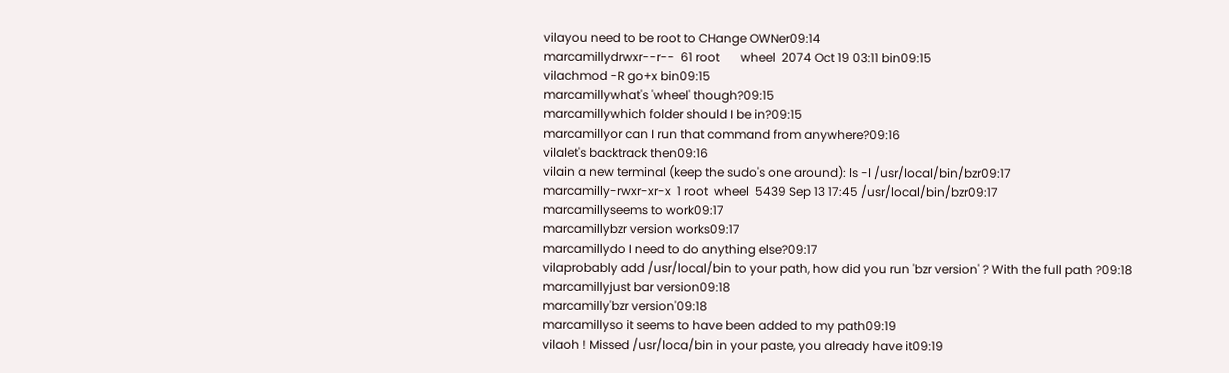vilayou need to be root to CHange OWNer09:14
marcamillydrwxr--r--  61 root       wheel  2074 Oct 19 03:11 bin09:15
vilachmod -R go+x bin09:15
marcamillywhat's 'wheel' though?09:15
marcamillywhich folder should I be in?09:15
marcamillyor can I run that command from anywhere?09:16
vilalet's backtrack then09:16
vilain a new terminal (keep the sudo's one around): ls -l /usr/local/bin/bzr09:17
marcamilly-rwxr-xr-x  1 root  wheel  5439 Sep 13 17:45 /usr/local/bin/bzr09:17
marcamillyseems to work09:17
marcamillybzr version works09:17
marcamillydo I need to do anything else?09:17
vilaprobably add /usr/local/bin to your path, how did you run 'bzr version' ? With the full path ?09:18
marcamillyjust bar version09:18
marcamilly'bzr version'09:18
marcamillyso it seems to have been added to my path09:19
vilaoh ! Missed /usr/loca/bin in your paste, you already have it09:19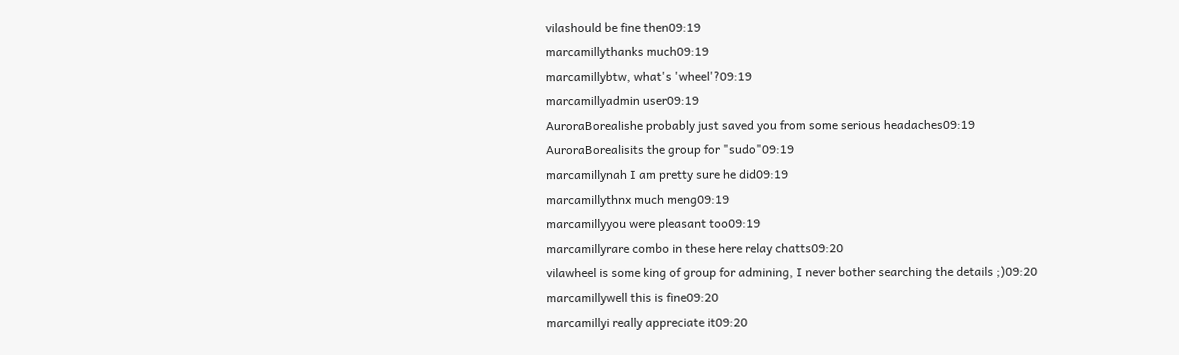vilashould be fine then09:19
marcamillythanks much09:19
marcamillybtw, what's 'wheel'?09:19
marcamillyadmin user09:19
AuroraBorealishe probably just saved you from some serious headaches09:19
AuroraBorealisits the group for "sudo"09:19
marcamillynah I am pretty sure he did09:19
marcamillythnx much meng09:19
marcamillyyou were pleasant too09:19
marcamillyrare combo in these here relay chatts09:20
vilawheel is some king of group for admining, I never bother searching the details ;)09:20
marcamillywell this is fine09:20
marcamillyi really appreciate it09:20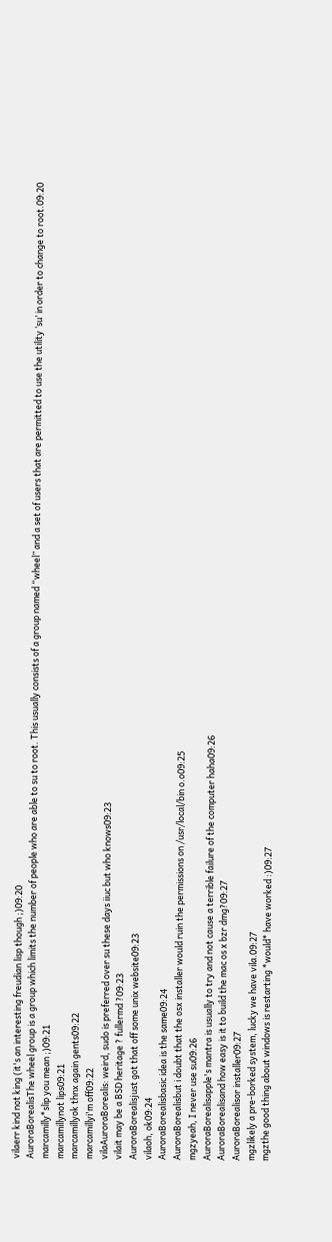vilaerr kind not king (it's an interesting freudian lisp though ;)09:20
AuroraBorealisThe wheel group is a group which limits the number of people who are able to su to root. This usually consists of a group named “wheel” and a set of users that are permitted to use the utility ‘su’ in order to change to root.09:20
marcamilly*slip you mean ;)09:21
marcamillynot lips09:21
marcamillyok thnx again gents09:22
marcamillyi'm off09:22
vilaAuroraBorealis: weird, sudo is preferred over su these days iiuc but who knows09:23
vilait may be a BSD heritage ? fullermd ?09:23
AuroraBorealisjust got that off some unix website09:23
vilaoh, ok09:24
AuroraBorealisbasic idea is the same09:24
AuroraBorealisbut i doubt that the osx installer would ruin the permissions on /usr/local/bin o.o09:25
mgzyeah, I never use su09:26
AuroraBorealisapple's mantra is usually to try and not cause a terrible failure of the computer haha09:26
AuroraBorealisand how easy is it to build the mac os x bzr dmg?09:27
AuroraBorealisor installer09:27
mgzlikely a pre-borked system, lucky we have vila.09:27
mgzthe good thing about windows is restarting *would* have worked :)09:27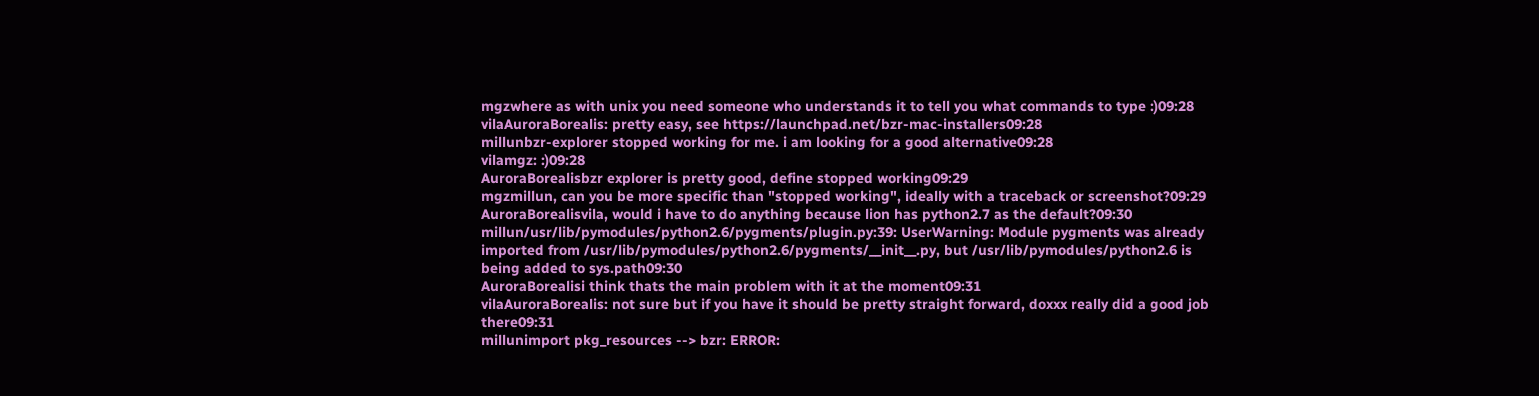mgzwhere as with unix you need someone who understands it to tell you what commands to type :)09:28
vilaAuroraBorealis: pretty easy, see https://launchpad.net/bzr-mac-installers09:28
millunbzr-explorer stopped working for me. i am looking for a good alternative09:28
vilamgz: :)09:28
AuroraBorealisbzr explorer is pretty good, define stopped working09:29
mgzmillun, can you be more specific than "stopped working", ideally with a traceback or screenshot?09:29
AuroraBorealisvila, would i have to do anything because lion has python2.7 as the default?09:30
millun/usr/lib/pymodules/python2.6/pygments/plugin.py:39: UserWarning: Module pygments was already imported from /usr/lib/pymodules/python2.6/pygments/__init__.py, but /usr/lib/pymodules/python2.6 is being added to sys.path09:30
AuroraBorealisi think thats the main problem with it at the moment09:31
vilaAuroraBorealis: not sure but if you have it should be pretty straight forward, doxxx really did a good job there09:31
millunimport pkg_resources --> bzr: ERROR: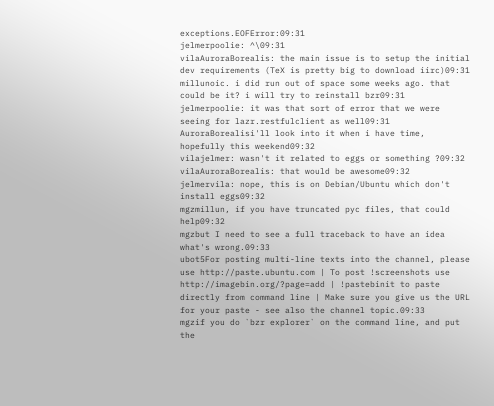exceptions.EOFError:09:31
jelmerpoolie: ^\09:31
vilaAuroraBorealis: the main issue is to setup the initial dev requirements (TeX is pretty big to download iirc)09:31
millunoic. i did run out of space some weeks ago. that could be it? i will try to reinstall bzr09:31
jelmerpoolie: it was that sort of error that we were seeing for lazr.restfulclient as well09:31
AuroraBorealisi'll look into it when i have time, hopefully this weekend09:32
vilajelmer: wasn't it related to eggs or something ?09:32
vilaAuroraBorealis: that would be awesome09:32
jelmervila: nope, this is on Debian/Ubuntu which don't install eggs09:32
mgzmillun, if you have truncated pyc files, that could help09:32
mgzbut I need to see a full traceback to have an idea what's wrong.09:33
ubot5For posting multi-line texts into the channel, please use http://paste.ubuntu.com | To post !screenshots use http://imagebin.org/?page=add | !pastebinit to paste directly from command line | Make sure you give us the URL for your paste - see also the channel topic.09:33
mgzif you do `bzr explorer` on the command line, and put the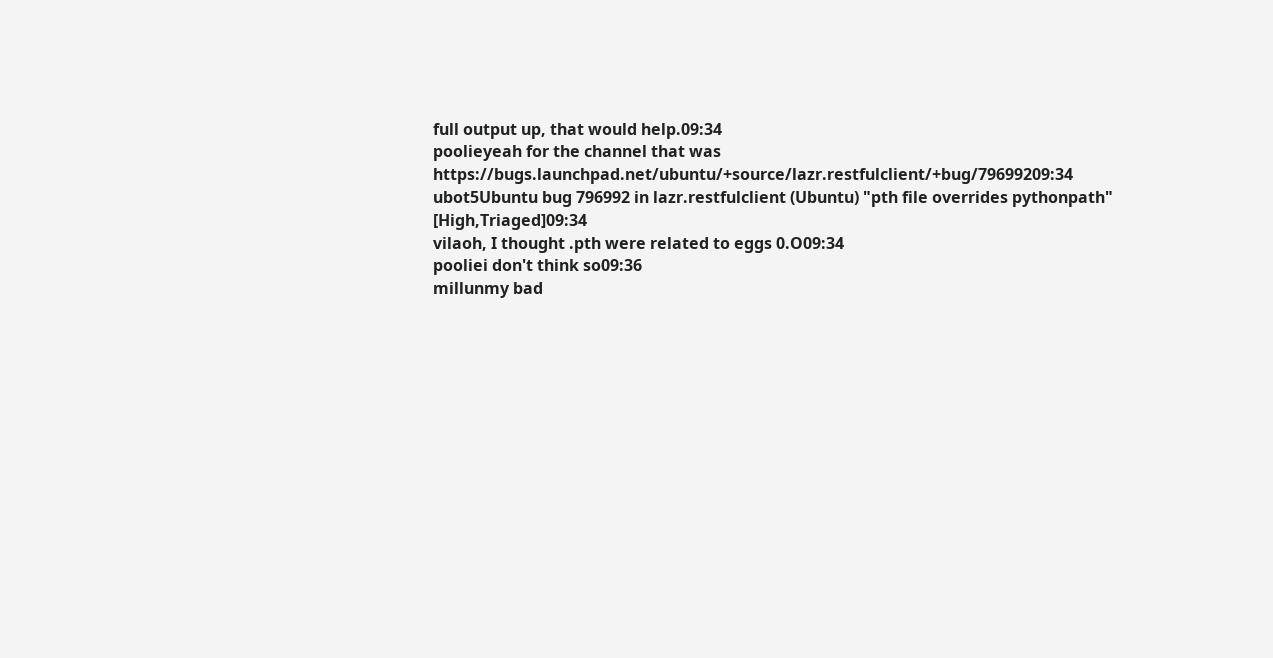full output up, that would help.09:34
poolieyeah for the channel that was https://bugs.launchpad.net/ubuntu/+source/lazr.restfulclient/+bug/79699209:34
ubot5Ubuntu bug 796992 in lazr.restfulclient (Ubuntu) "pth file overrides pythonpath" [High,Triaged]09:34
vilaoh, I thought .pth were related to eggs 0.O09:34
pooliei don't think so09:36
millunmy bad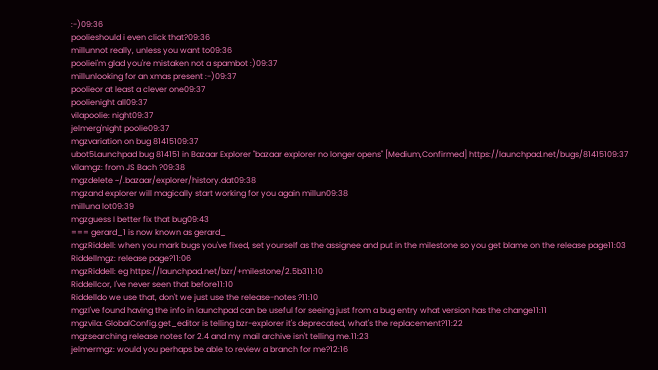:-)09:36
poolieshould i even click that?09:36
millunnot really, unless you want to09:36
pooliei'm glad you're mistaken not a spambot :)09:37
millunlooking for an xmas present :-)09:37
poolieor at least a clever one09:37
poolienight all09:37
vilapoolie: night09:37
jelmerg'night poolie09:37
mgzvariation on bug 81415109:37
ubot5Launchpad bug 814151 in Bazaar Explorer "bazaar explorer no longer opens" [Medium,Confirmed] https://launchpad.net/bugs/81415109:37
vilamgz: from JS Bach ?09:38
mgzdelete ~/.bazaar/explorer/history.dat09:38
mgzand explorer will magically start working for you again millun09:38
milluna lot09:39
mgzguess I better fix that bug09:43
=== gerard_1 is now known as gerard_
mgzRiddell: when you mark bugs you've fixed, set yourself as the assignee and put in the milestone so you get blame on the release page11:03
Riddellmgz: release page?11:06
mgzRiddell: eg https://launchpad.net/bzr/+milestone/2.5b311:10
Riddellcor, I've never seen that before11:10
Riddelldo we use that, don't we just use the release-notes ?11:10
mgzI've found having the info in launchpad can be useful for seeing just from a bug entry what version has the change11:11
mgzvila: GlobalConfig.get_editor is telling bzr-explorer it's deprecated, what's the replacement?11:22
mgzsearching release notes for 2.4 and my mail archive isn't telling me.11:23
jelmermgz: would you perhaps be able to review a branch for me?12:16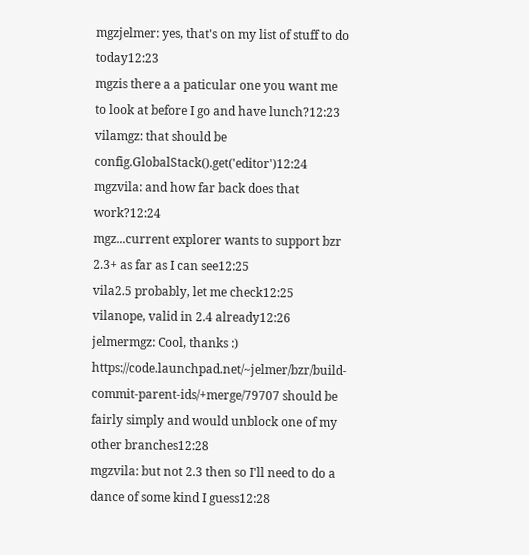mgzjelmer: yes, that's on my list of stuff to do today12:23
mgzis there a a paticular one you want me to look at before I go and have lunch?12:23
vilamgz: that should be config.GlobalStack().get('editor')12:24
mgzvila: and how far back does that work?12:24
mgz...current explorer wants to support bzr 2.3+ as far as I can see12:25
vila2.5 probably, let me check12:25
vilanope, valid in 2.4 already12:26
jelmermgz: Cool, thanks :) https://code.launchpad.net/~jelmer/bzr/build-commit-parent-ids/+merge/79707 should be fairly simply and would unblock one of my other branches12:28
mgzvila: but not 2.3 then so I'll need to do a dance of some kind I guess12:28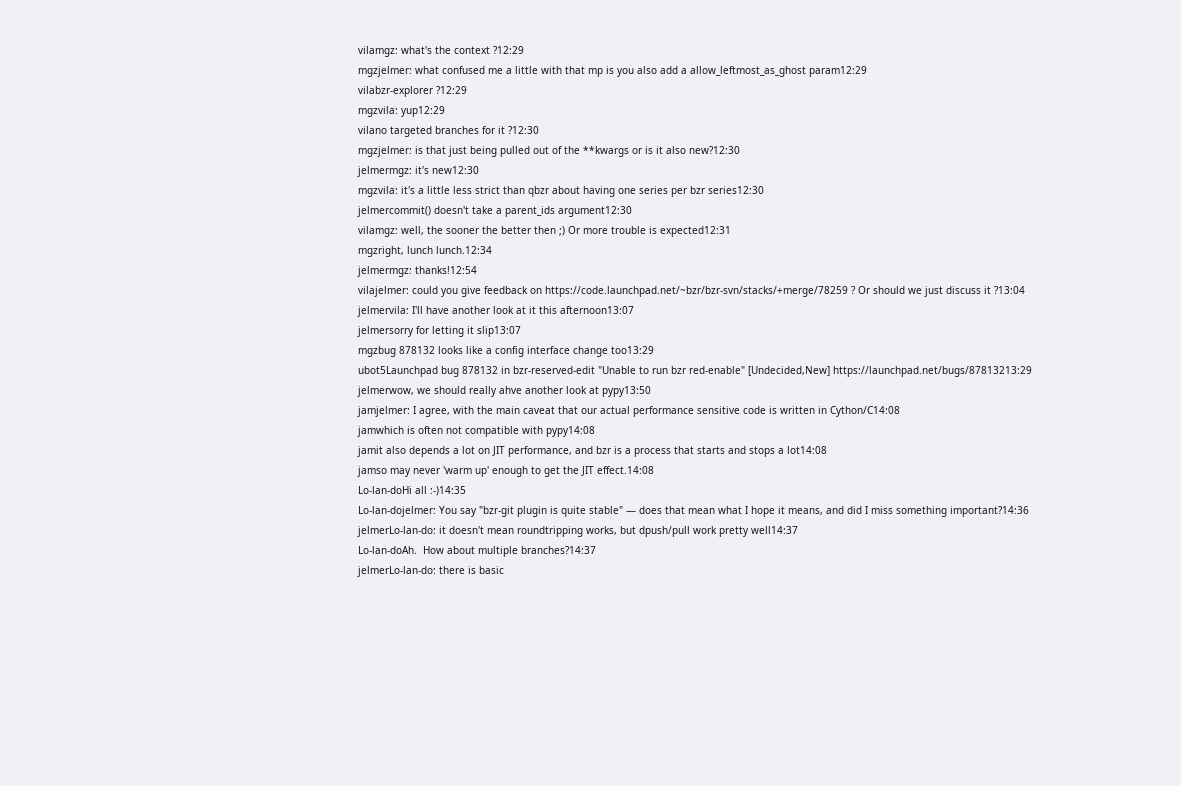vilamgz: what's the context ?12:29
mgzjelmer: what confused me a little with that mp is you also add a allow_leftmost_as_ghost param12:29
vilabzr-explorer ?12:29
mgzvila: yup12:29
vilano targeted branches for it ?12:30
mgzjelmer: is that just being pulled out of the **kwargs or is it also new?12:30
jelmermgz: it's new12:30
mgzvila: it's a little less strict than qbzr about having one series per bzr series12:30
jelmercommit() doesn't take a parent_ids argument12:30
vilamgz: well, the sooner the better then ;) Or more trouble is expected12:31
mgzright, lunch lunch.12:34
jelmermgz: thanks!12:54
vilajelmer: could you give feedback on https://code.launchpad.net/~bzr/bzr-svn/stacks/+merge/78259 ? Or should we just discuss it ?13:04
jelmervila: I'll have another look at it this afternoon13:07
jelmersorry for letting it slip13:07
mgzbug 878132 looks like a config interface change too13:29
ubot5Launchpad bug 878132 in bzr-reserved-edit "Unable to run bzr red-enable" [Undecided,New] https://launchpad.net/bugs/87813213:29
jelmerwow, we should really ahve another look at pypy13:50
jamjelmer: I agree, with the main caveat that our actual performance sensitive code is written in Cython/C14:08
jamwhich is often not compatible with pypy14:08
jamit also depends a lot on JIT performance, and bzr is a process that starts and stops a lot14:08
jamso may never 'warm up' enough to get the JIT effect.14:08
Lo-lan-doHi all :-)14:35
Lo-lan-dojelmer: You say "bzr-git plugin is quite stable" — does that mean what I hope it means, and did I miss something important?14:36
jelmerLo-lan-do: it doesn't mean roundtripping works, but dpush/pull work pretty well14:37
Lo-lan-doAh.  How about multiple branches?14:37
jelmerLo-lan-do: there is basic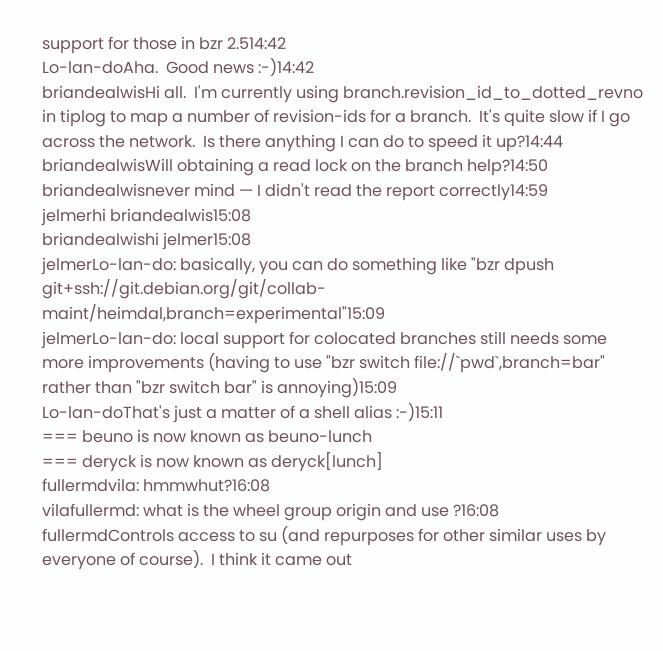support for those in bzr 2.514:42
Lo-lan-doAha.  Good news :-)14:42
briandealwisHi all.  I'm currently using branch.revision_id_to_dotted_revno in tiplog to map a number of revision-ids for a branch.  It's quite slow if I go across the network.  Is there anything I can do to speed it up?14:44
briandealwisWill obtaining a read lock on the branch help?14:50
briandealwisnever mind — I didn't read the report correctly14:59
jelmerhi briandealwis15:08
briandealwishi jelmer15:08
jelmerLo-lan-do: basically, you can do something like "bzr dpush git+ssh://git.debian.org/git/collab-maint/heimdal,branch=experimental"15:09
jelmerLo-lan-do: local support for colocated branches still needs some more improvements (having to use "bzr switch file://`pwd`,branch=bar" rather than "bzr switch bar" is annoying)15:09
Lo-lan-doThat's just a matter of a shell alias :-)15:11
=== beuno is now known as beuno-lunch
=== deryck is now known as deryck[lunch]
fullermdvila: hmmwhut?16:08
vilafullermd: what is the wheel group origin and use ?16:08
fullermdControls access to su (and repurposes for other similar uses by everyone of course).  I think it came out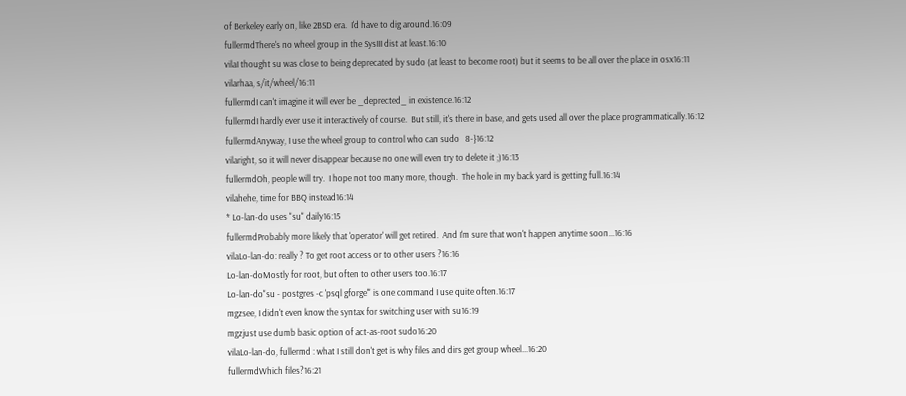of Berkeley early on, like 2BSD era.  I'd have to dig around.16:09
fullermdThere's no wheel group in the SysIII dist at least.16:10
vilaI thought su was close to being deprecated by sudo (at least to become root) but it seems to be all over the place in osx16:11
vilarhaa, s/it/wheel/16:11
fullermdI can't imagine it will ever be _deprected_ in existence.16:12
fullermdI hardly ever use it interactively of course.  But still, it's there in base, and gets used all over the place programmatically.16:12
fullermdAnyway, I use the wheel group to control who can sudo   8-}16:12
vilaright, so it will never disappear because no one will even try to delete it ;)16:13
fullermdOh, people will try.  I hope not too many more, though.  The hole in my back yard is getting full.16:14
vilahehe, time for BBQ instead16:14
* Lo-lan-do uses "su" daily16:15
fullermdProbably more likely that 'operator' will get retired.  And I'm sure that won't happen anytime soon...16:16
vilaLo-lan-do: really ? To get root access or to other users ?16:16
Lo-lan-doMostly for root, but often to other users too.16:17
Lo-lan-do"su - postgres -c 'psql gforge'" is one command I use quite often.16:17
mgzsee, I didn't even know the syntax for switching user with su16:19
mgzjust use dumb basic option of act-as-root sudo16:20
vilaLo-lan-do, fullermd : what I still don't get is why files and dirs get group wheel...16:20
fullermdWhich files?16:21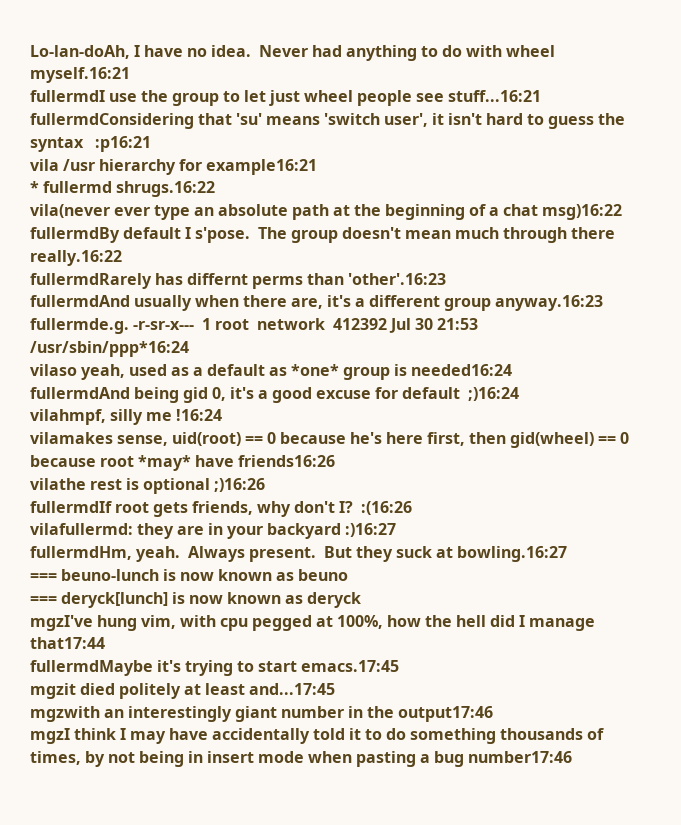Lo-lan-doAh, I have no idea.  Never had anything to do with wheel myself.16:21
fullermdI use the group to let just wheel people see stuff...16:21
fullermdConsidering that 'su' means 'switch user', it isn't hard to guess the syntax   :p16:21
vila /usr hierarchy for example16:21
* fullermd shrugs.16:22
vila(never ever type an absolute path at the beginning of a chat msg)16:22
fullermdBy default I s'pose.  The group doesn't mean much through there really.16:22
fullermdRarely has differnt perms than 'other'.16:23
fullermdAnd usually when there are, it's a different group anyway.16:23
fullermde.g. -r-sr-x---  1 root  network  412392 Jul 30 21:53 /usr/sbin/ppp*16:24
vilaso yeah, used as a default as *one* group is needed16:24
fullermdAnd being gid 0, it's a good excuse for default  ;)16:24
vilahmpf, silly me !16:24
vilamakes sense, uid(root) == 0 because he's here first, then gid(wheel) == 0 because root *may* have friends16:26
vilathe rest is optional ;)16:26
fullermdIf root gets friends, why don't I?  :(16:26
vilafullermd: they are in your backyard :)16:27
fullermdHm, yeah.  Always present.  But they suck at bowling.16:27
=== beuno-lunch is now known as beuno
=== deryck[lunch] is now known as deryck
mgzI've hung vim, with cpu pegged at 100%, how the hell did I manage that17:44
fullermdMaybe it's trying to start emacs.17:45
mgzit died politely at least and...17:45
mgzwith an interestingly giant number in the output17:46
mgzI think I may have accidentally told it to do something thousands of times, by not being in insert mode when pasting a bug number17:46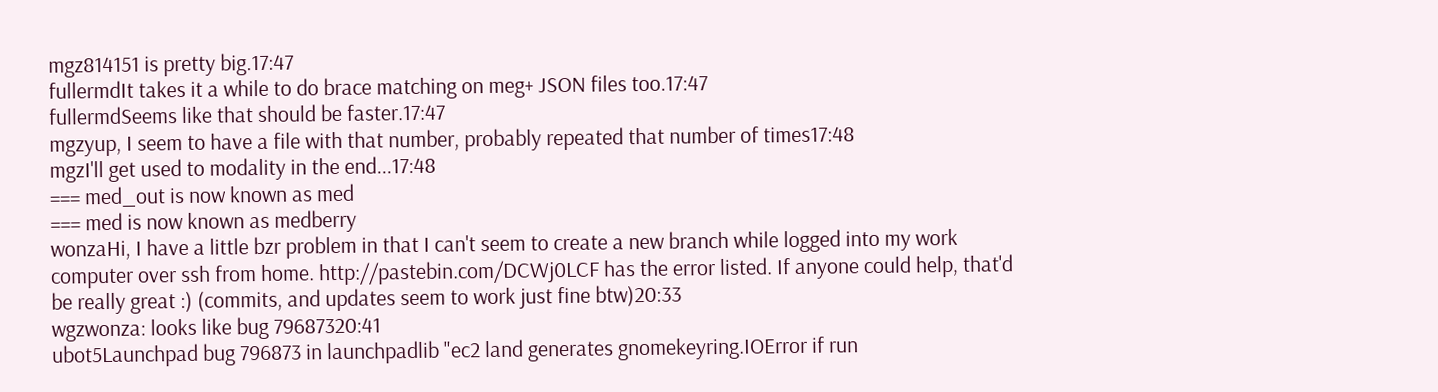mgz814151 is pretty big.17:47
fullermdIt takes it a while to do brace matching on meg+ JSON files too.17:47
fullermdSeems like that should be faster.17:47
mgzyup, I seem to have a file with that number, probably repeated that number of times17:48
mgzI'll get used to modality in the end...17:48
=== med_out is now known as med
=== med is now known as medberry
wonzaHi, I have a little bzr problem in that I can't seem to create a new branch while logged into my work computer over ssh from home. http://pastebin.com/DCWj0LCF has the error listed. If anyone could help, that'd be really great :) (commits, and updates seem to work just fine btw)20:33
wgzwonza: looks like bug 79687320:41
ubot5Launchpad bug 796873 in launchpadlib "ec2 land generates gnomekeyring.IOError if run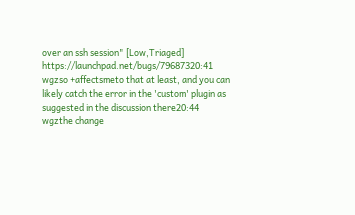over an ssh session" [Low,Triaged] https://launchpad.net/bugs/79687320:41
wgzso +affectsmeto that at least, and you can likely catch the error in the 'custom' plugin as suggested in the discussion there20:44
wgzthe change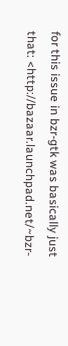for this issue in bzr-gtk was basically just that: <http://bazaar.launchpad.net/~bzr-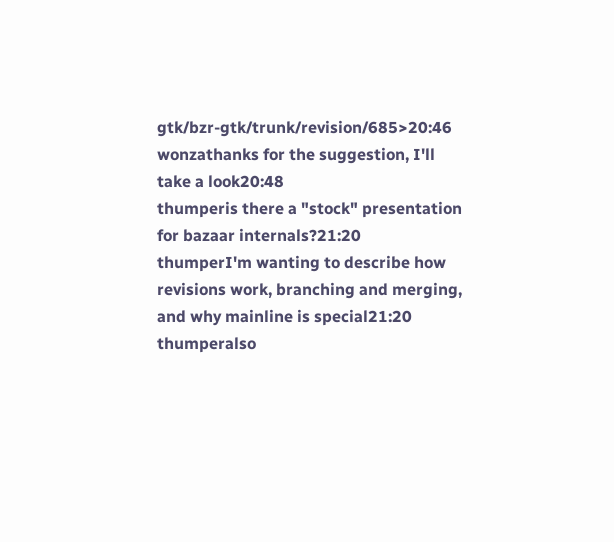gtk/bzr-gtk/trunk/revision/685>20:46
wonzathanks for the suggestion, I'll take a look20:48
thumperis there a "stock" presentation for bazaar internals?21:20
thumperI'm wanting to describe how revisions work, branching and merging, and why mainline is special21:20
thumperalso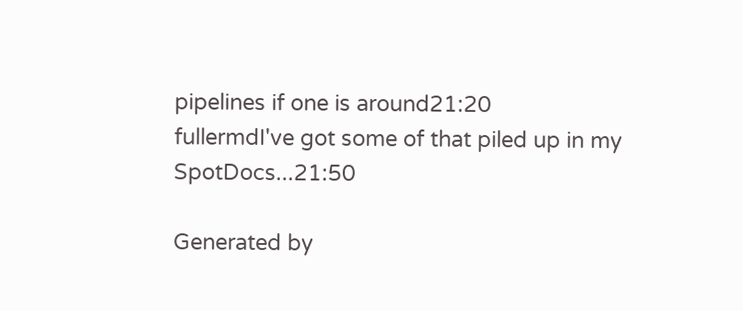pipelines if one is around21:20
fullermdI've got some of that piled up in my SpotDocs...21:50

Generated by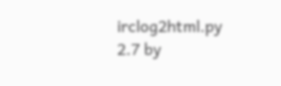irclog2html.py 2.7 by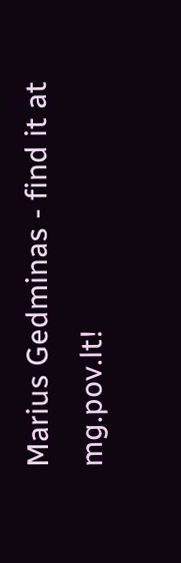Marius Gedminas - find it at mg.pov.lt!